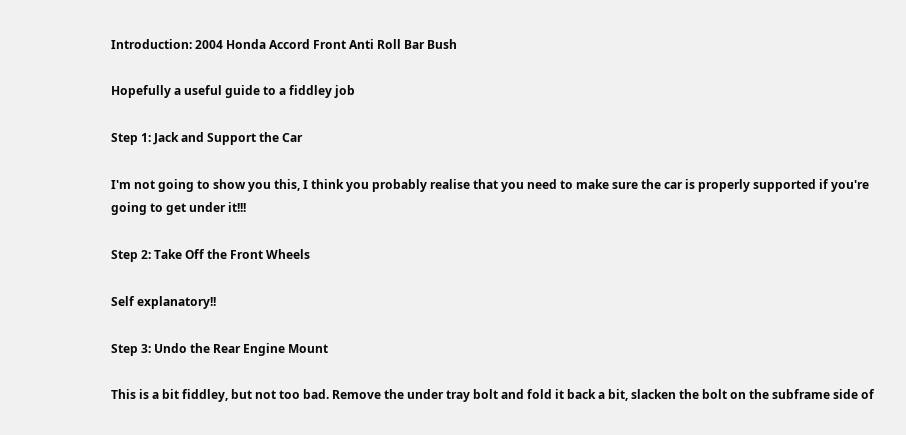Introduction: 2004 Honda Accord Front Anti Roll Bar Bush

Hopefully a useful guide to a fiddley job

Step 1: Jack and Support the Car

I'm not going to show you this, I think you probably realise that you need to make sure the car is properly supported if you're going to get under it!!!

Step 2: Take Off the Front Wheels

Self explanatory!!

Step 3: Undo the Rear Engine Mount

This is a bit fiddley, but not too bad. Remove the under tray bolt and fold it back a bit, slacken the bolt on the subframe side of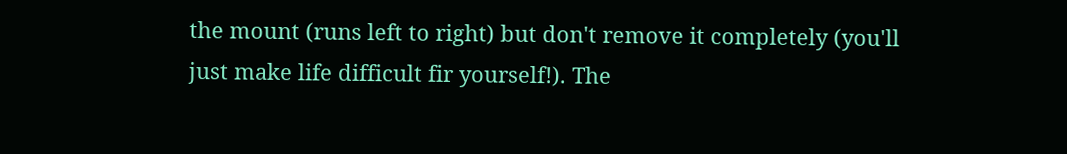the mount (runs left to right) but don't remove it completely (you'll just make life difficult fir yourself!). The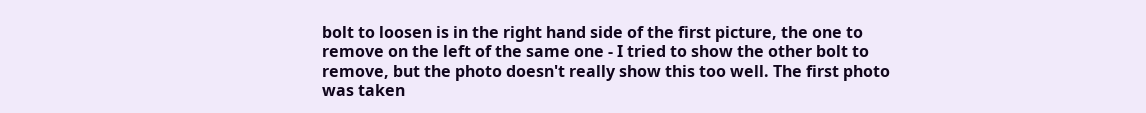bolt to loosen is in the right hand side of the first picture, the one to remove on the left of the same one - I tried to show the other bolt to remove, but the photo doesn't really show this too well. The first photo was taken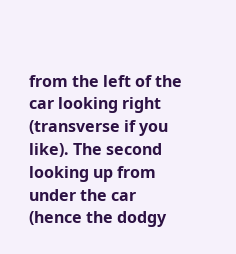from the left of the car looking right (transverse if you like). The second looking up from under the car (hence the dodgy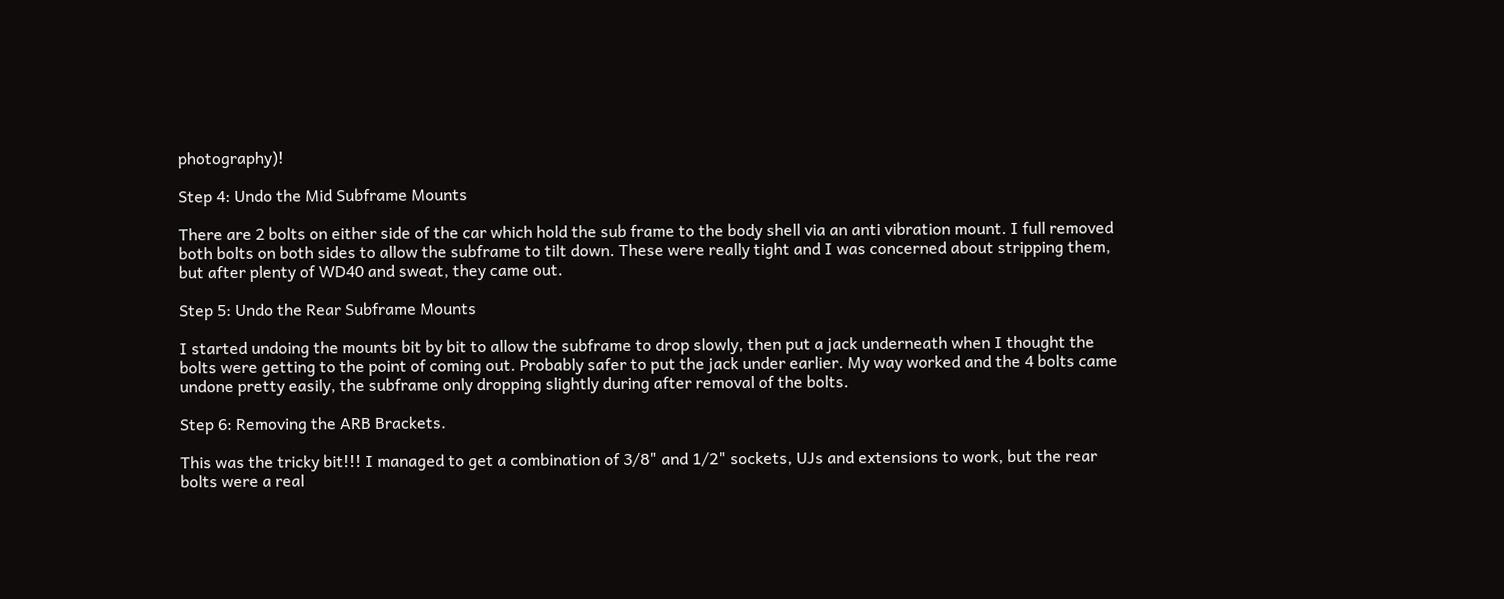photography)!

Step 4: Undo the Mid Subframe Mounts

There are 2 bolts on either side of the car which hold the sub frame to the body shell via an anti vibration mount. I full removed both bolts on both sides to allow the subframe to tilt down. These were really tight and I was concerned about stripping them, but after plenty of WD40 and sweat, they came out.

Step 5: Undo the Rear Subframe Mounts

I started undoing the mounts bit by bit to allow the subframe to drop slowly, then put a jack underneath when I thought the bolts were getting to the point of coming out. Probably safer to put the jack under earlier. My way worked and the 4 bolts came undone pretty easily, the subframe only dropping slightly during after removal of the bolts.

Step 6: Removing the ARB Brackets.

This was the tricky bit!!! I managed to get a combination of 3/8" and 1/2" sockets, UJs and extensions to work, but the rear bolts were a real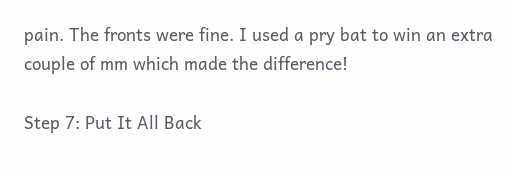pain. The fronts were fine. I used a pry bat to win an extra couple of mm which made the difference!

Step 7: Put It All Back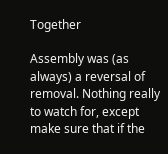Together

Assembly was (as always) a reversal of removal. Nothing really to watch for, except make sure that if the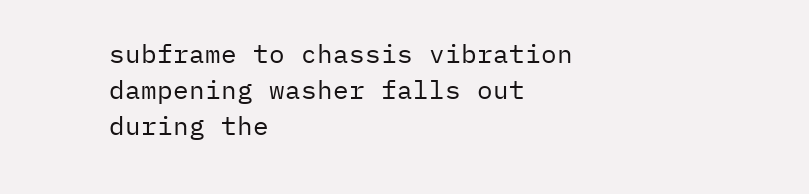subframe to chassis vibration dampening washer falls out during the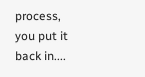process, you put it back in....